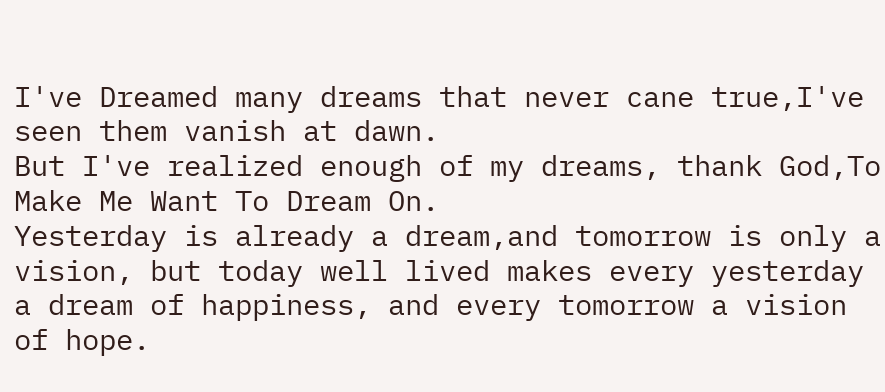I've Dreamed many dreams that never cane true,I've seen them vanish at dawn.
But I've realized enough of my dreams, thank God,To Make Me Want To Dream On.
Yesterday is already a dream,and tomorrow is only a vision, but today well lived makes every yesterday a dream of happiness, and every tomorrow a vision of hope.